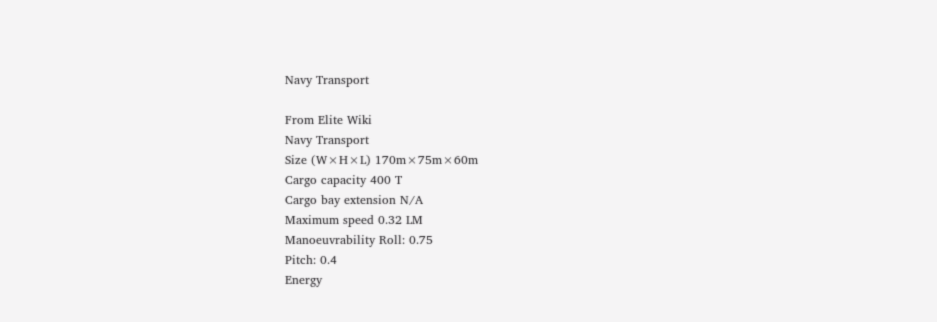Navy Transport

From Elite Wiki
Navy Transport
Size (W×H×L) 170m×75m×60m
Cargo capacity 400 T
Cargo bay extension N/A
Maximum speed 0.32 LM
Manoeuvrability Roll: 0.75
Pitch: 0.4
Energy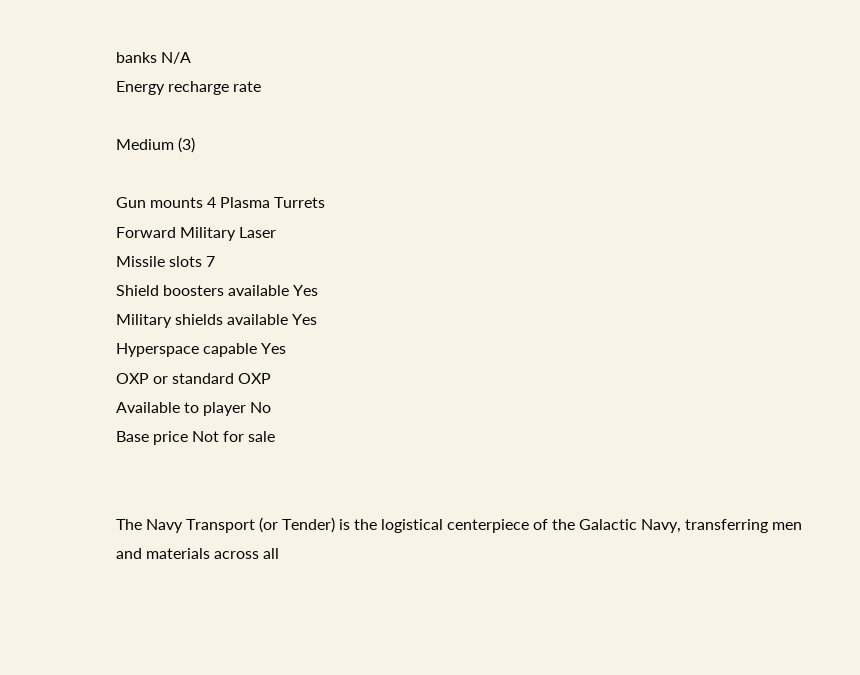banks N/A
Energy recharge rate

Medium (3)

Gun mounts 4 Plasma Turrets
Forward Military Laser
Missile slots 7
Shield boosters available Yes
Military shields available Yes
Hyperspace capable Yes
OXP or standard OXP
Available to player No
Base price Not for sale


The Navy Transport (or Tender) is the logistical centerpiece of the Galactic Navy, transferring men and materials across all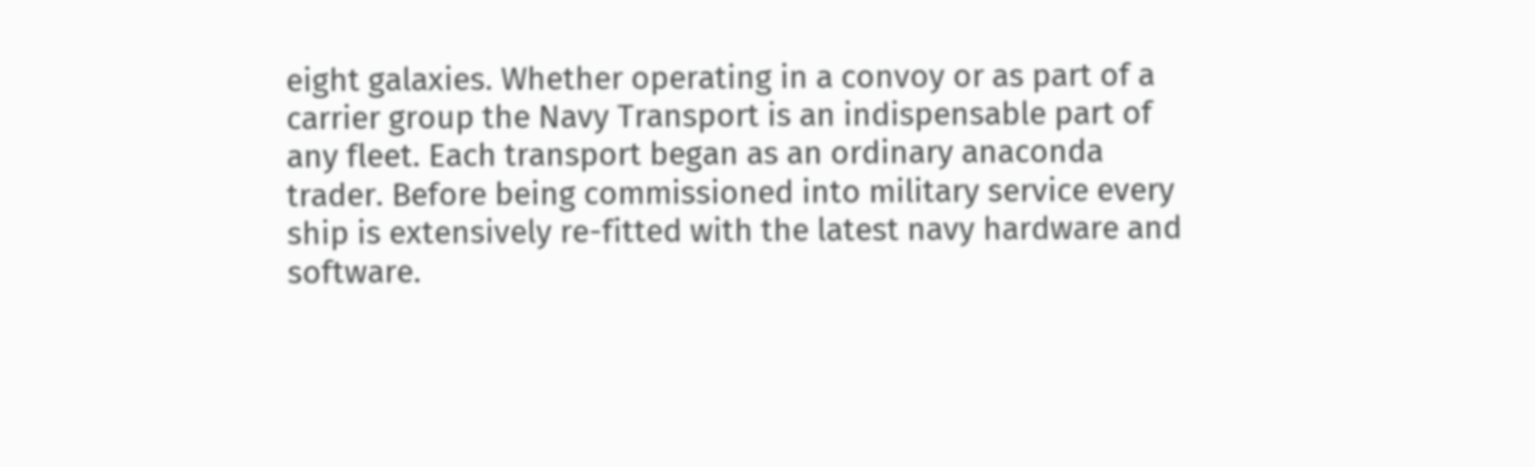eight galaxies. Whether operating in a convoy or as part of a carrier group the Navy Transport is an indispensable part of any fleet. Each transport began as an ordinary anaconda trader. Before being commissioned into military service every ship is extensively re-fitted with the latest navy hardware and software.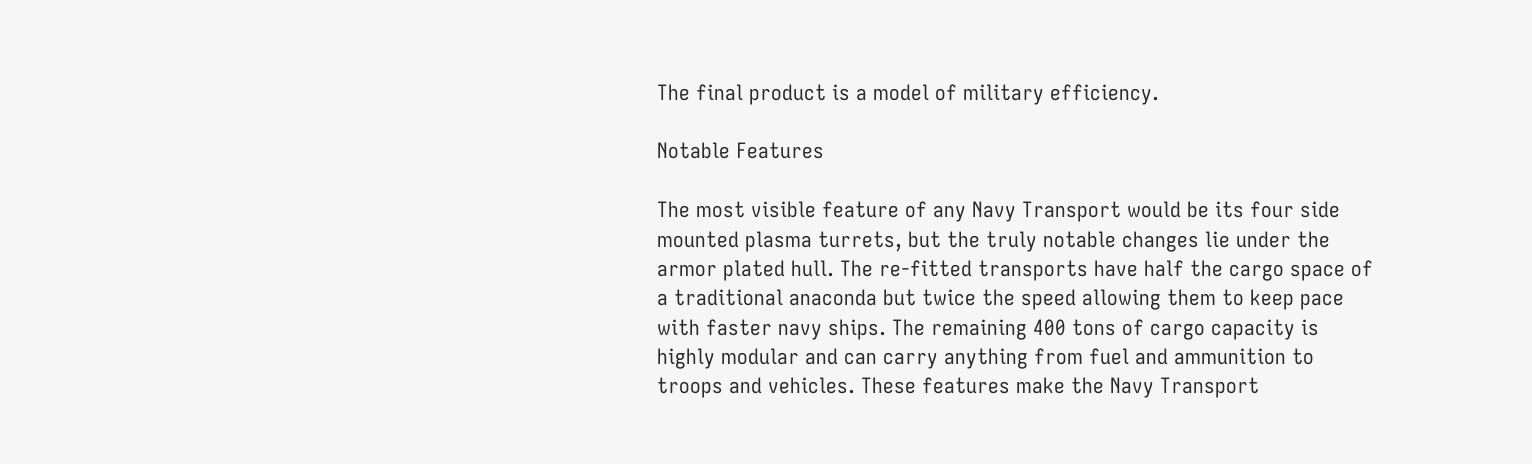The final product is a model of military efficiency.

Notable Features

The most visible feature of any Navy Transport would be its four side mounted plasma turrets, but the truly notable changes lie under the armor plated hull. The re-fitted transports have half the cargo space of a traditional anaconda but twice the speed allowing them to keep pace with faster navy ships. The remaining 400 tons of cargo capacity is highly modular and can carry anything from fuel and ammunition to troops and vehicles. These features make the Navy Transport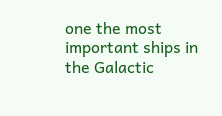one the most important ships in the Galactic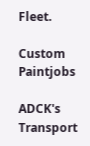Fleet.

Custom Paintjobs

ADCK's Transport